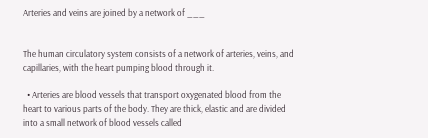Arteries and veins are joined by a network of ___


The human circulatory system consists of a network of arteries, veins, and capillaries, with the heart pumping blood through it.

  • Arteries are blood vessels that transport oxygenated blood from the heart to various parts of the body. They are thick, elastic and are divided into a small network of blood vessels called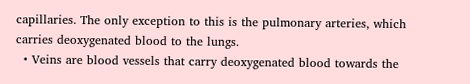capillaries. The only exception to this is the pulmonary arteries, which carries deoxygenated blood to the lungs.
  • Veins are blood vessels that carry deoxygenated blood towards the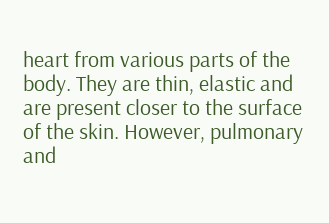heart from various parts of the body. They are thin, elastic and are present closer to the surface of the skin. However, pulmonary and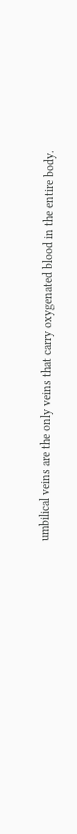umbilical veins are the only veins that carry oxygenated blood in the entire body.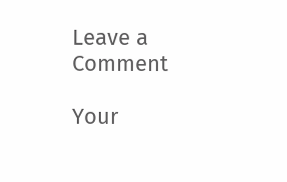Leave a Comment

Your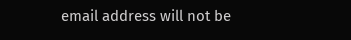email address will not be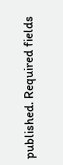published. Required fields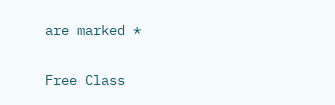are marked *


Free Class